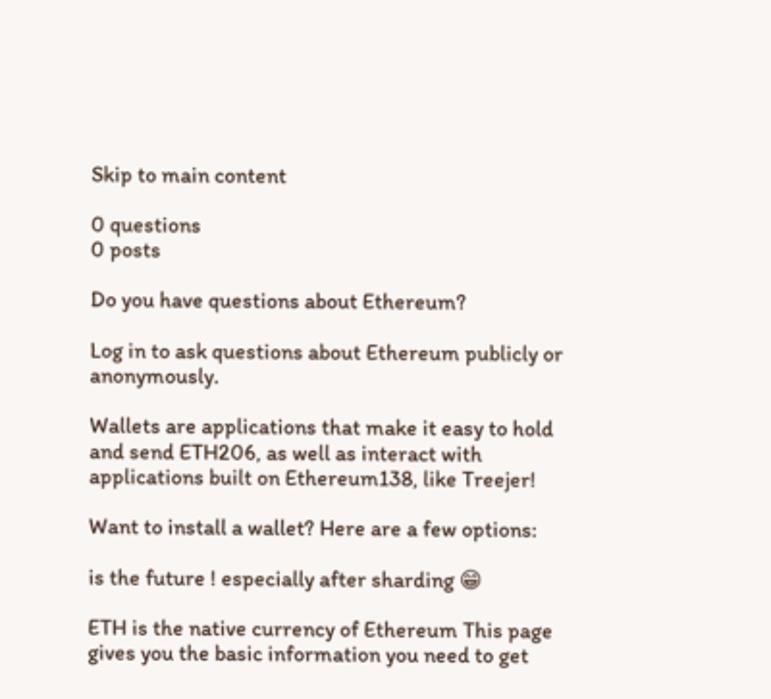Skip to main content

0 questions
0 posts

Do you have questions about Ethereum?

Log in to ask questions about Ethereum publicly or anonymously.

Wallets are applications that make it easy to hold and send ETH206, as well as interact with applications built on Ethereum138, like Treejer!

Want to install a wallet? Here are a few options:

is the future ! especially after sharding 😁

ETH is the native currency of Ethereum This page gives you the basic information you need to get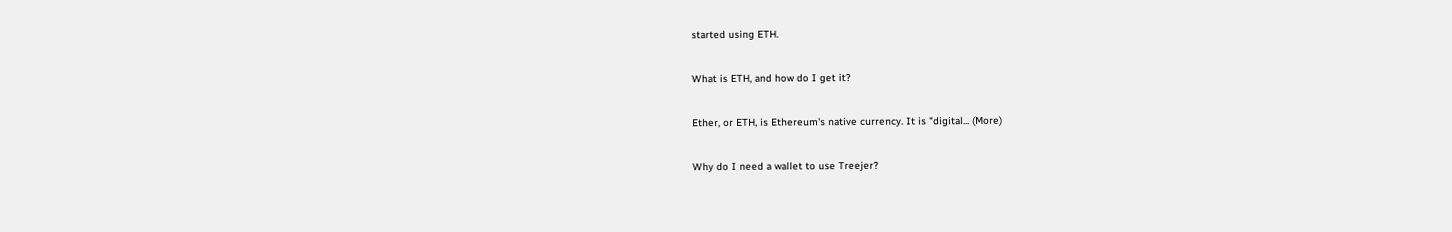started using ETH.

What is ETH, and how do I get it?

Ether, or ETH, is Ethereum's native currency. It is "digital... (More)

Why do I need a wallet to use Treejer?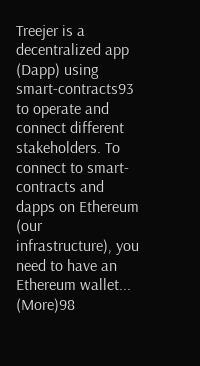Treejer is a decentralized app (Dapp) using smart-contracts93 to operate and connect different stakeholders. To connect to smart-contracts and dapps on Ethereum (our infrastructure), you need to have an Ethereum wallet... (More)98